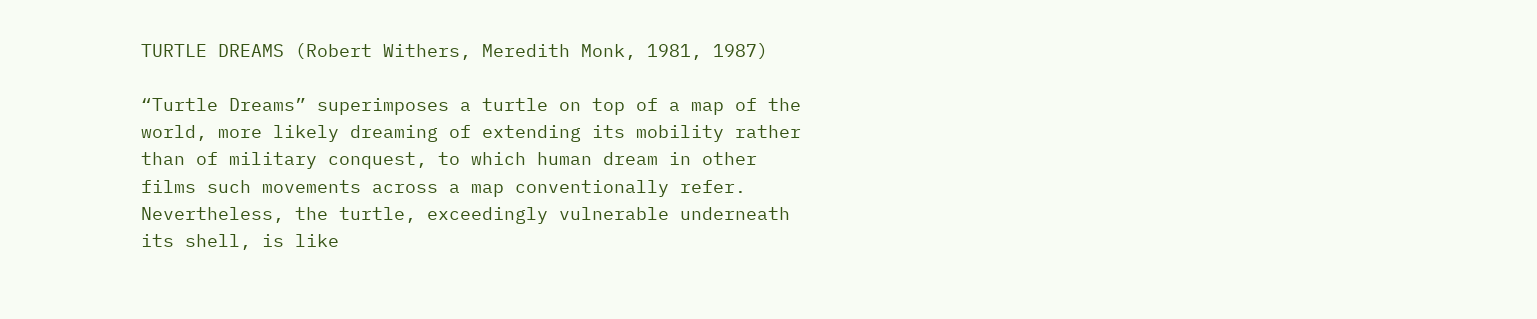TURTLE DREAMS (Robert Withers, Meredith Monk, 1981, 1987)

“Turtle Dreams” superimposes a turtle on top of a map of the world, more likely dreaming of extending its mobility rather than of military conquest, to which human dream in other films such movements across a map conventionally refer. Nevertheless, the turtle, exceedingly vulnerable underneath its shell, is like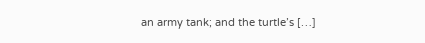an army tank; and the turtle’s […]